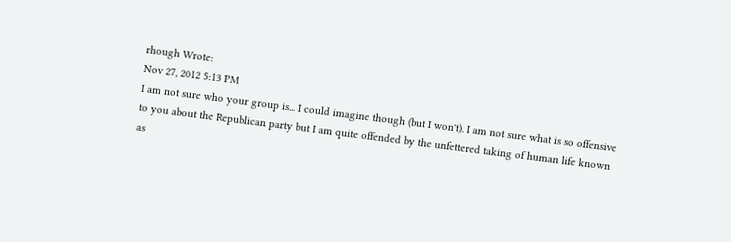rhough Wrote:
Nov 27, 2012 5:13 PM
I am not sure who your group is... I could imagine though (but I won't). I am not sure what is so offensive to you about the Republican party but I am quite offended by the unfettered taking of human life known as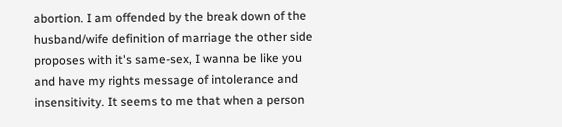abortion. I am offended by the break down of the husband/wife definition of marriage the other side proposes with it's same-sex, I wanna be like you and have my rights message of intolerance and insensitivity. It seems to me that when a person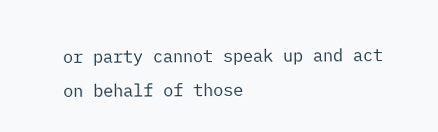or party cannot speak up and act on behalf of those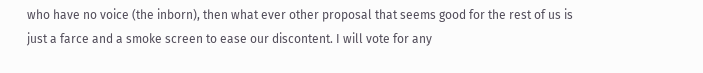who have no voice (the inborn), then what ever other proposal that seems good for the rest of us is just a farce and a smoke screen to ease our discontent. I will vote for any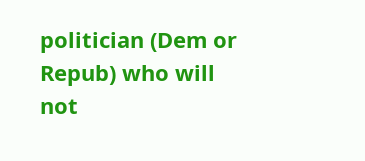politician (Dem or Repub) who will not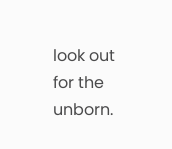look out for the unborn.